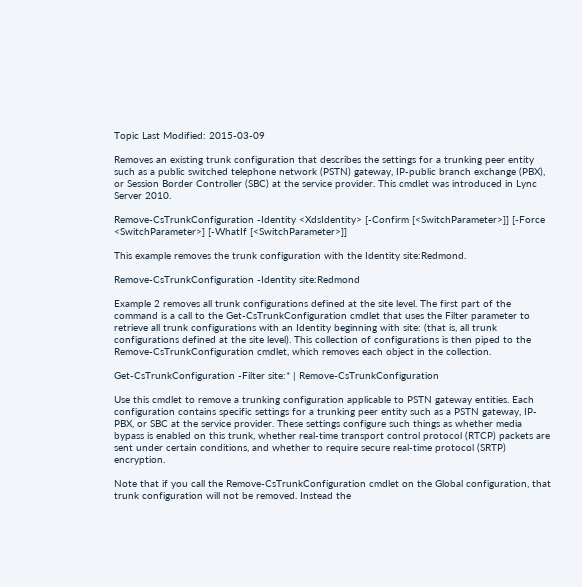Topic Last Modified: 2015-03-09

Removes an existing trunk configuration that describes the settings for a trunking peer entity such as a public switched telephone network (PSTN) gateway, IP-public branch exchange (PBX), or Session Border Controller (SBC) at the service provider. This cmdlet was introduced in Lync Server 2010.

Remove-CsTrunkConfiguration -Identity <XdsIdentity> [-Confirm [<SwitchParameter>]] [-Force <SwitchParameter>] [-WhatIf [<SwitchParameter>]]

This example removes the trunk configuration with the Identity site:Redmond.

Remove-CsTrunkConfiguration -Identity site:Redmond

Example 2 removes all trunk configurations defined at the site level. The first part of the command is a call to the Get-CsTrunkConfiguration cmdlet that uses the Filter parameter to retrieve all trunk configurations with an Identity beginning with site: (that is, all trunk configurations defined at the site level). This collection of configurations is then piped to the Remove-CsTrunkConfiguration cmdlet, which removes each object in the collection.

Get-CsTrunkConfiguration -Filter site:* | Remove-CsTrunkConfiguration

Use this cmdlet to remove a trunking configuration applicable to PSTN gateway entities. Each configuration contains specific settings for a trunking peer entity such as a PSTN gateway, IP-PBX, or SBC at the service provider. These settings configure such things as whether media bypass is enabled on this trunk, whether real-time transport control protocol (RTCP) packets are sent under certain conditions, and whether to require secure real-time protocol (SRTP) encryption.

Note that if you call the Remove-CsTrunkConfiguration cmdlet on the Global configuration, that trunk configuration will not be removed. Instead the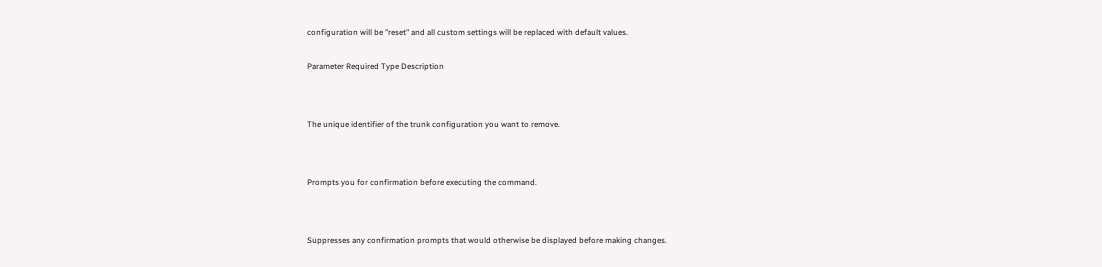configuration will be "reset" and all custom settings will be replaced with default values.


Parameter Required Type Description




The unique identifier of the trunk configuration you want to remove.




Prompts you for confirmation before executing the command.




Suppresses any confirmation prompts that would otherwise be displayed before making changes.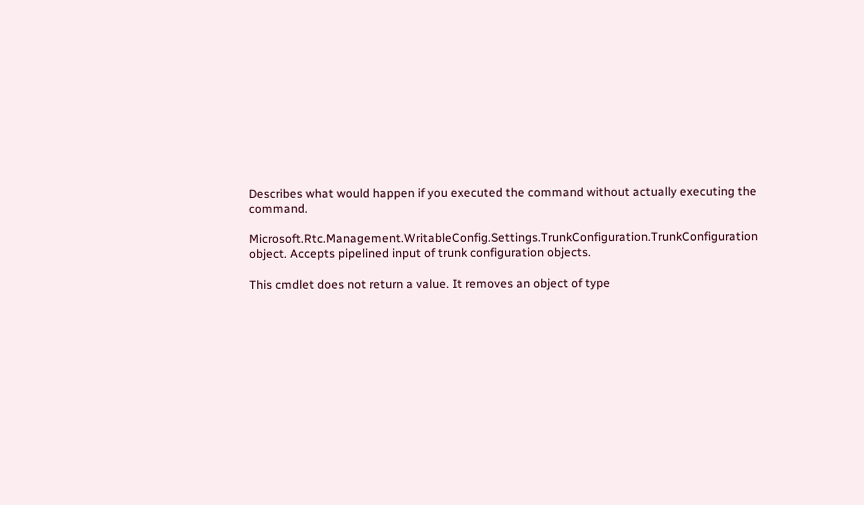Describes what would happen if you executed the command without actually executing the command.

Microsoft.Rtc.Management.WritableConfig.Settings.TrunkConfiguration.TrunkConfiguration object. Accepts pipelined input of trunk configuration objects.

This cmdlet does not return a value. It removes an object of type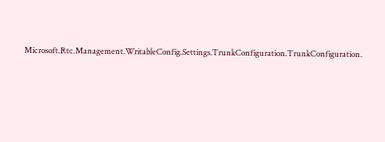Microsoft.Rtc.Management.WritableConfig.Settings.TrunkConfiguration.TrunkConfiguration.